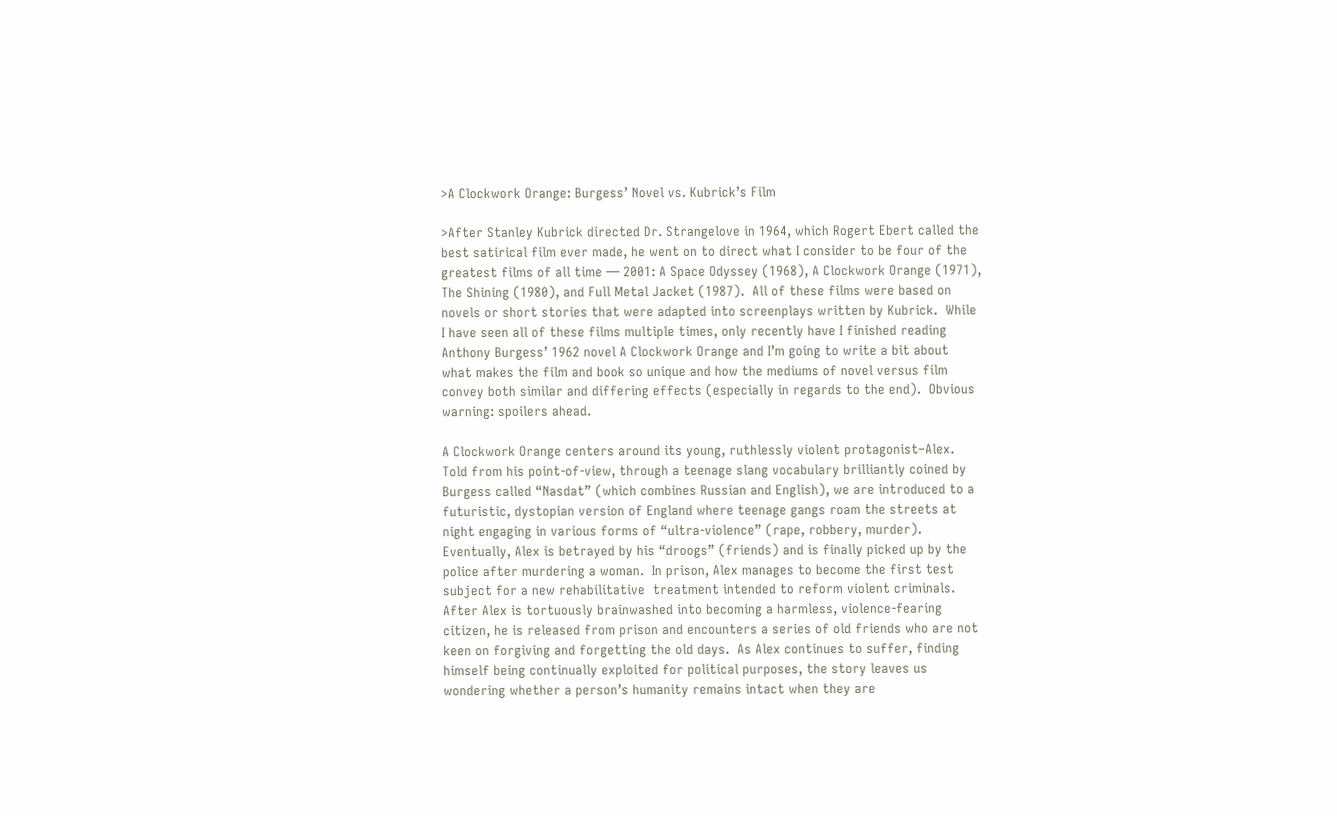>A Clockwork Orange: Burgess’ Novel vs. Kubrick’s Film

>After Stanley Kubrick directed Dr. Strangelove in 1964, which Rogert Ebert called the best satirical film ever made, he went on to direct what I consider to be four of the greatest films of all time — 2001: A Space Odyssey (1968), A Clockwork Orange (1971), The Shining (1980), and Full Metal Jacket (1987).  All of these films were based on novels or short stories that were adapted into screenplays written by Kubrick.  While I have seen all of these films multiple times, only recently have I finished reading Anthony Burgess’ 1962 novel A Clockwork Orange and I’m going to write a bit about what makes the film and book so unique and how the mediums of novel versus film convey both similar and differing effects (especially in regards to the end).  Obvious warning: spoilers ahead.

A Clockwork Orange centers around its young, ruthlessly violent protagonist–Alex.  Told from his point-of-view, through a teenage slang vocabulary brilliantly coined by Burgess called “Nasdat” (which combines Russian and English), we are introduced to a futuristic, dystopian version of England where teenage gangs roam the streets at night engaging in various forms of “ultra-violence” (rape, robbery, murder).  Eventually, Alex is betrayed by his “droogs” (friends) and is finally picked up by the police after murdering a woman.  In prison, Alex manages to become the first test subject for a new rehabilitative  treatment intended to reform violent criminals.  After Alex is tortuously brainwashed into becoming a harmless, violence-fearing citizen, he is released from prison and encounters a series of old friends who are not keen on forgiving and forgetting the old days.  As Alex continues to suffer, finding himself being continually exploited for political purposes, the story leaves us wondering whether a person’s humanity remains intact when they are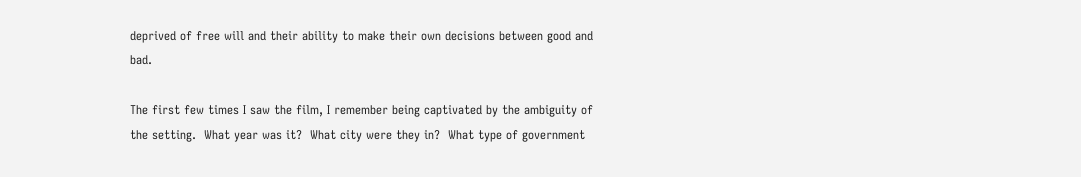deprived of free will and their ability to make their own decisions between good and bad.

The first few times I saw the film, I remember being captivated by the ambiguity of the setting.  What year was it?  What city were they in?  What type of government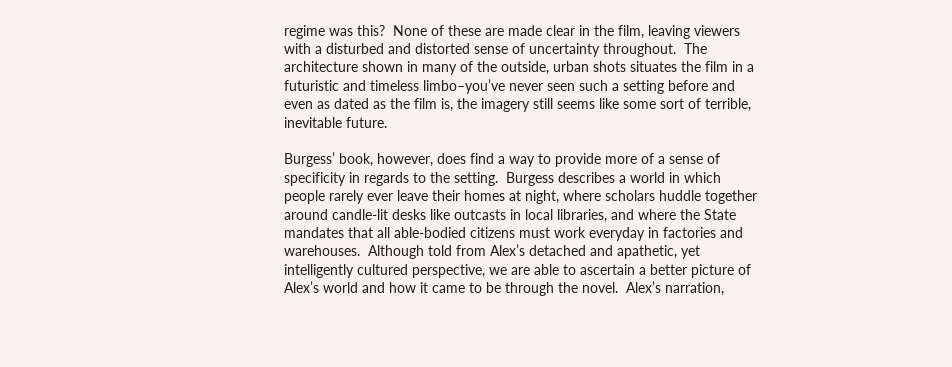regime was this?  None of these are made clear in the film, leaving viewers with a disturbed and distorted sense of uncertainty throughout.  The architecture shown in many of the outside, urban shots situates the film in a futuristic and timeless limbo–you’ve never seen such a setting before and even as dated as the film is, the imagery still seems like some sort of terrible, inevitable future.

Burgess’ book, however, does find a way to provide more of a sense of specificity in regards to the setting.  Burgess describes a world in which people rarely ever leave their homes at night, where scholars huddle together around candle-lit desks like outcasts in local libraries, and where the State mandates that all able-bodied citizens must work everyday in factories and warehouses.  Although told from Alex’s detached and apathetic, yet intelligently cultured perspective, we are able to ascertain a better picture of Alex’s world and how it came to be through the novel.  Alex’s narration,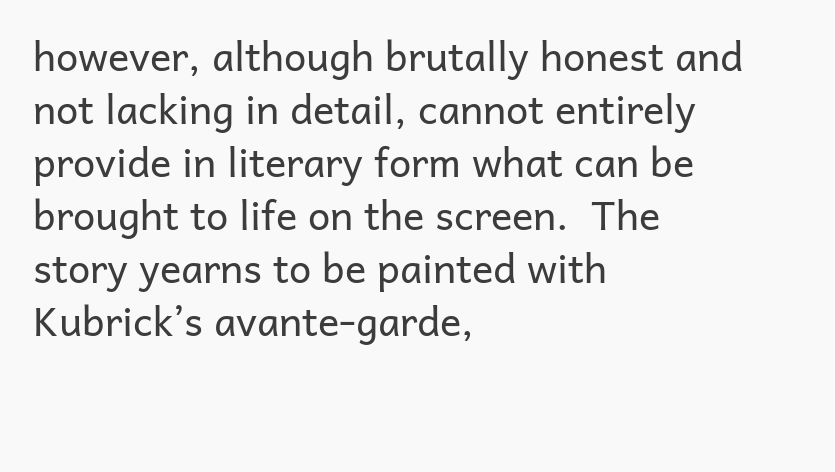however, although brutally honest and not lacking in detail, cannot entirely provide in literary form what can be brought to life on the screen.  The story yearns to be painted with Kubrick’s avante-garde,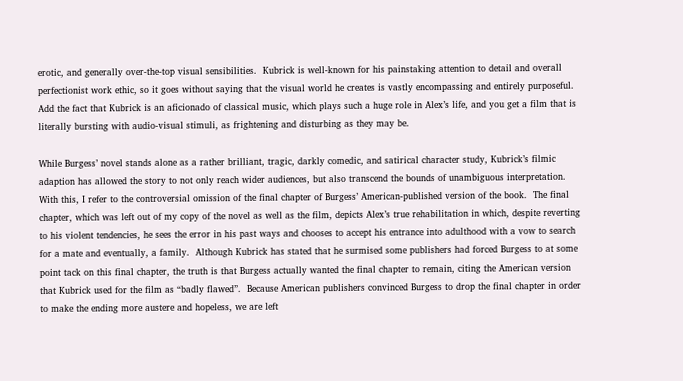erotic, and generally over-the-top visual sensibilities.  Kubrick is well-known for his painstaking attention to detail and overall perfectionist work ethic, so it goes without saying that the visual world he creates is vastly encompassing and entirely purposeful.  Add the fact that Kubrick is an aficionado of classical music, which plays such a huge role in Alex’s life, and you get a film that is literally bursting with audio-visual stimuli, as frightening and disturbing as they may be.

While Burgess’ novel stands alone as a rather brilliant, tragic, darkly comedic, and satirical character study, Kubrick’s filmic adaption has allowed the story to not only reach wider audiences, but also transcend the bounds of unambiguous interpretation.  With this, I refer to the controversial omission of the final chapter of Burgess’ American-published version of the book.  The final chapter, which was left out of my copy of the novel as well as the film, depicts Alex’s true rehabilitation in which, despite reverting to his violent tendencies, he sees the error in his past ways and chooses to accept his entrance into adulthood with a vow to search for a mate and eventually, a family.  Although Kubrick has stated that he surmised some publishers had forced Burgess to at some point tack on this final chapter, the truth is that Burgess actually wanted the final chapter to remain, citing the American version that Kubrick used for the film as “badly flawed”.  Because American publishers convinced Burgess to drop the final chapter in order to make the ending more austere and hopeless, we are left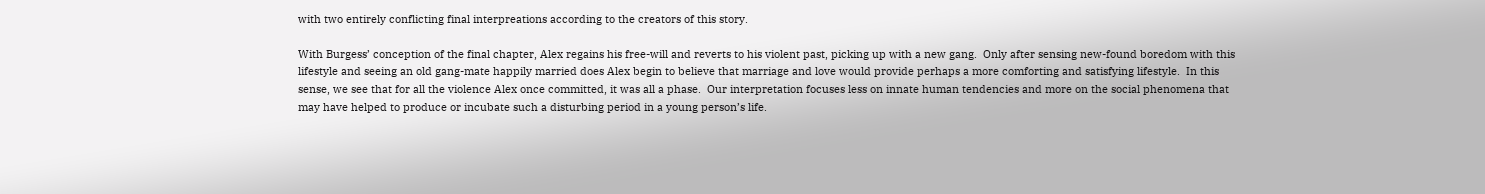with two entirely conflicting final interpreations according to the creators of this story.

With Burgess’ conception of the final chapter, Alex regains his free-will and reverts to his violent past, picking up with a new gang.  Only after sensing new-found boredom with this lifestyle and seeing an old gang-mate happily married does Alex begin to believe that marriage and love would provide perhaps a more comforting and satisfying lifestyle.  In this sense, we see that for all the violence Alex once committed, it was all a phase.  Our interpretation focuses less on innate human tendencies and more on the social phenomena that may have helped to produce or incubate such a disturbing period in a young person’s life.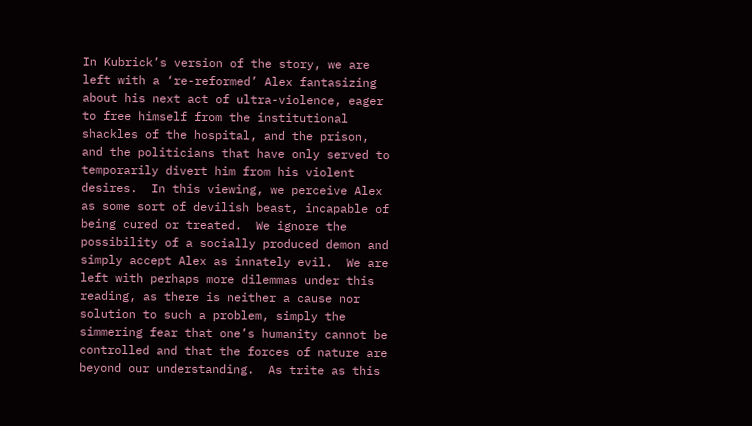In Kubrick’s version of the story, we are left with a ‘re-reformed’ Alex fantasizing about his next act of ultra-violence, eager to free himself from the institutional shackles of the hospital, and the prison, and the politicians that have only served to temporarily divert him from his violent desires.  In this viewing, we perceive Alex as some sort of devilish beast, incapable of being cured or treated.  We ignore the possibility of a socially produced demon and simply accept Alex as innately evil.  We are left with perhaps more dilemmas under this reading, as there is neither a cause nor solution to such a problem, simply the simmering fear that one’s humanity cannot be controlled and that the forces of nature are beyond our understanding.  As trite as this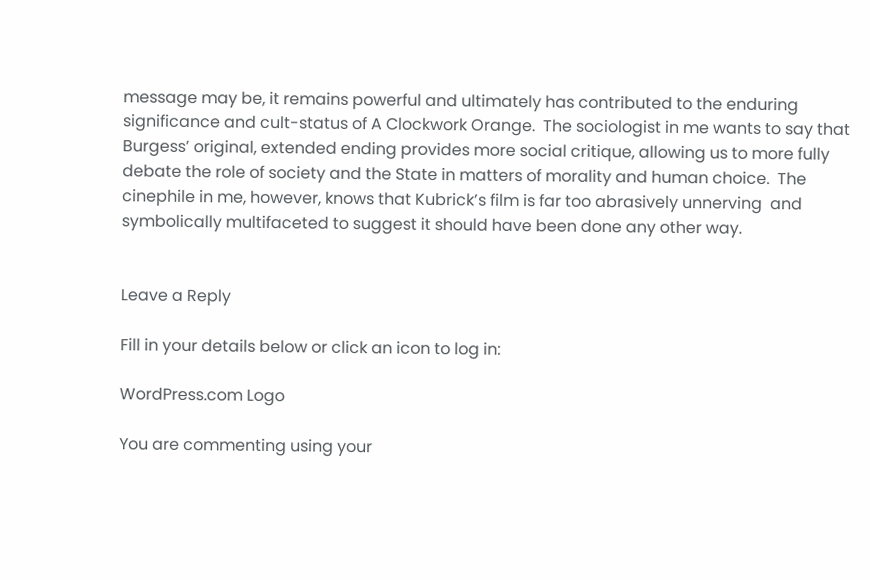message may be, it remains powerful and ultimately has contributed to the enduring significance and cult-status of A Clockwork Orange.  The sociologist in me wants to say that Burgess’ original, extended ending provides more social critique, allowing us to more fully debate the role of society and the State in matters of morality and human choice.  The cinephile in me, however, knows that Kubrick’s film is far too abrasively unnerving  and symbolically multifaceted to suggest it should have been done any other way.


Leave a Reply

Fill in your details below or click an icon to log in:

WordPress.com Logo

You are commenting using your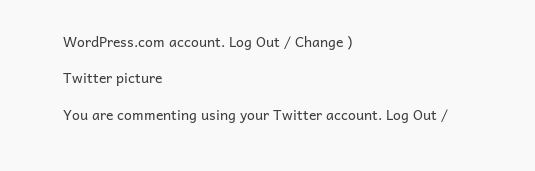WordPress.com account. Log Out / Change )

Twitter picture

You are commenting using your Twitter account. Log Out /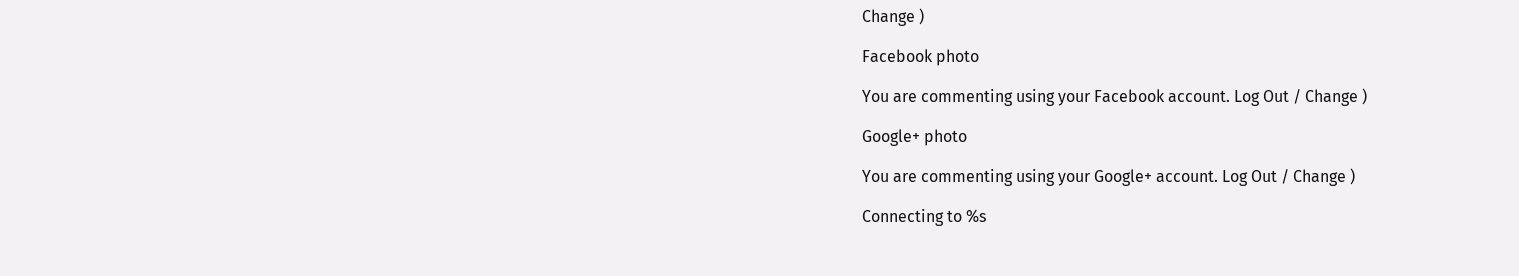Change )

Facebook photo

You are commenting using your Facebook account. Log Out / Change )

Google+ photo

You are commenting using your Google+ account. Log Out / Change )

Connecting to %s